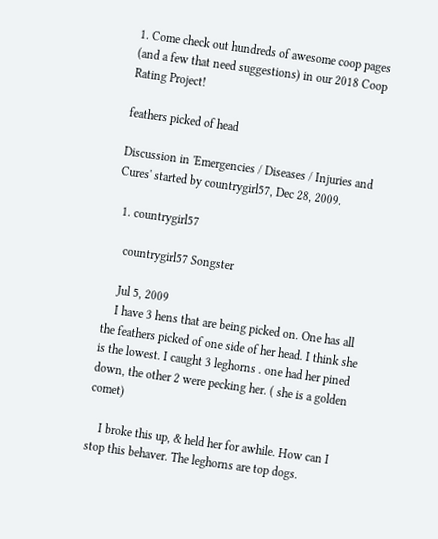1. Come check out hundreds of awesome coop pages (and a few that need suggestions) in our 2018 Coop Rating Project!

feathers picked of head

Discussion in 'Emergencies / Diseases / Injuries and Cures' started by countrygirl57, Dec 28, 2009.

  1. countrygirl57

    countrygirl57 Songster

    Jul 5, 2009
    I have 3 hens that are being picked on. One has all the feathers picked of one side of her head. I think she is the lowest. I caught 3 leghorns . one had her pined down, the other 2 were pecking her. ( she is a golden comet)

    I broke this up, & held her for awhile. How can I stop this behaver. The leghorns are top dogs.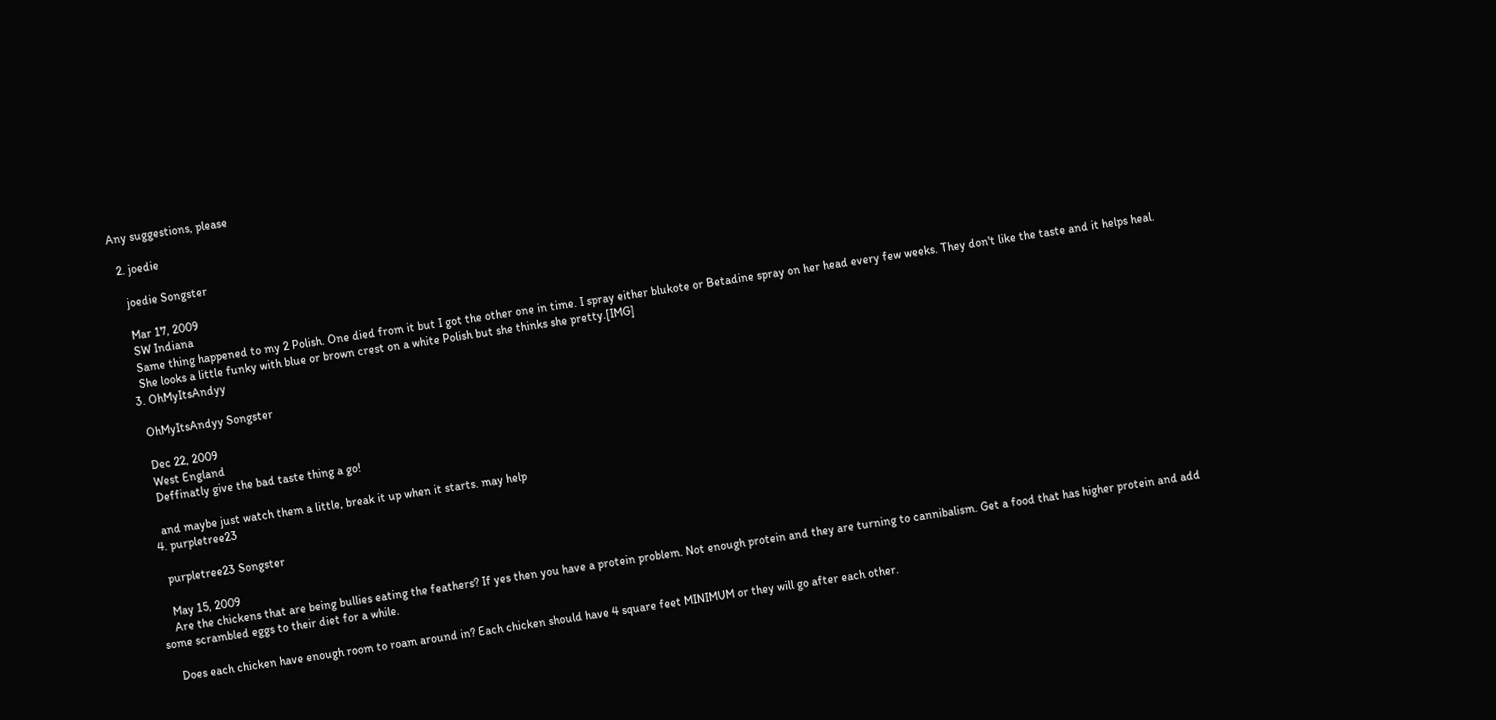Any suggestions, please

  2. joedie

    joedie Songster

    Mar 17, 2009
    SW Indiana
    Same thing happened to my 2 Polish. One died from it but I got the other one in time. I spray either blukote or Betadine spray on her head every few weeks. They don't like the taste and it helps heal.
    She looks a little funky with blue or brown crest on a white Polish but she thinks she pretty.[IMG]
  3. OhMyItsAndyy

    OhMyItsAndyy Songster

    Dec 22, 2009
    West England
    Deffinatly give the bad taste thing a go!

    and maybe just watch them a little, break it up when it starts. may help
  4. purpletree23

    purpletree23 Songster

    May 15, 2009
    Are the chickens that are being bullies eating the feathers? If yes then you have a protein problem. Not enough protein and they are turning to cannibalism. Get a food that has higher protein and add some scrambled eggs to their diet for a while.

    Does each chicken have enough room to roam around in? Each chicken should have 4 square feet MINIMUM or they will go after each other.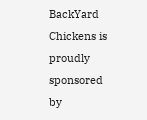BackYard Chickens is proudly sponsored by